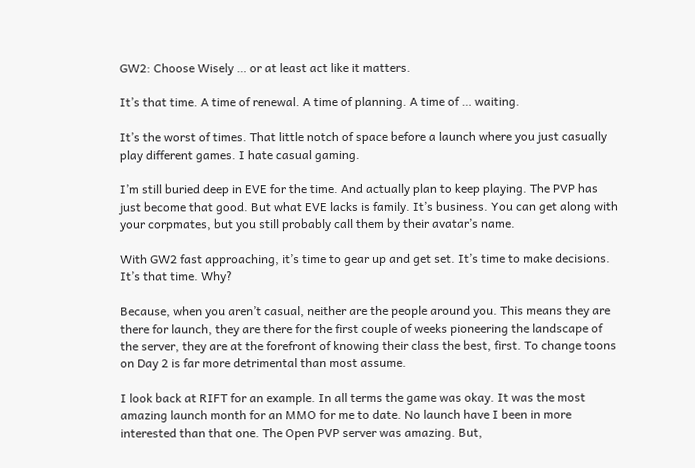GW2: Choose Wisely … or at least act like it matters.

It’s that time. A time of renewal. A time of planning. A time of … waiting.

It’s the worst of times. That little notch of space before a launch where you just casually play different games. I hate casual gaming.

I’m still buried deep in EVE for the time. And actually plan to keep playing. The PVP has just become that good. But what EVE lacks is family. It’s business. You can get along with your corpmates, but you still probably call them by their avatar’s name.

With GW2 fast approaching, it’s time to gear up and get set. It’s time to make decisions. It’s that time. Why?

Because, when you aren’t casual, neither are the people around you. This means they are there for launch, they are there for the first couple of weeks pioneering the landscape of the server, they are at the forefront of knowing their class the best, first. To change toons on Day 2 is far more detrimental than most assume.

I look back at RIFT for an example. In all terms the game was okay. It was the most amazing launch month for an MMO for me to date. No launch have I been in more interested than that one. The Open PVP server was amazing. But,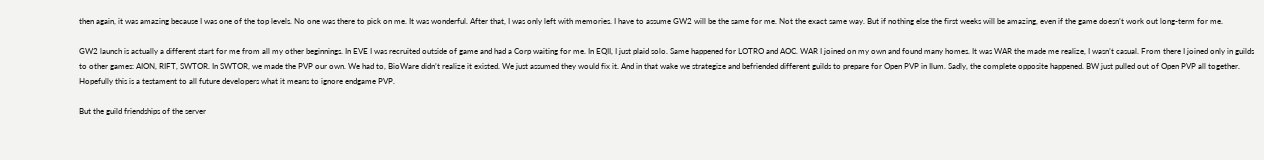then again, it was amazing because I was one of the top levels. No one was there to pick on me. It was wonderful. After that, I was only left with memories. I have to assume GW2 will be the same for me. Not the exact same way. But if nothing else the first weeks will be amazing, even if the game doesn’t work out long-term for me.

GW2 launch is actually a different start for me from all my other beginnings. In EVE I was recruited outside of game and had a Corp waiting for me. In EQII, I just plaid solo. Same happened for LOTRO and AOC. WAR I joined on my own and found many homes. It was WAR the made me realize, I wasn’t casual. From there I joined only in guilds to other games: AION, RIFT, SWTOR. In SWTOR, we made the PVP our own. We had to, BioWare didn’t realize it existed. We just assumed they would fix it. And in that wake we strategize and befriended different guilds to prepare for Open PVP in Ilum. Sadly, the complete opposite happened. BW just pulled out of Open PVP all together. Hopefully this is a testament to all future developers what it means to ignore endgame PVP.

But the guild friendships of the server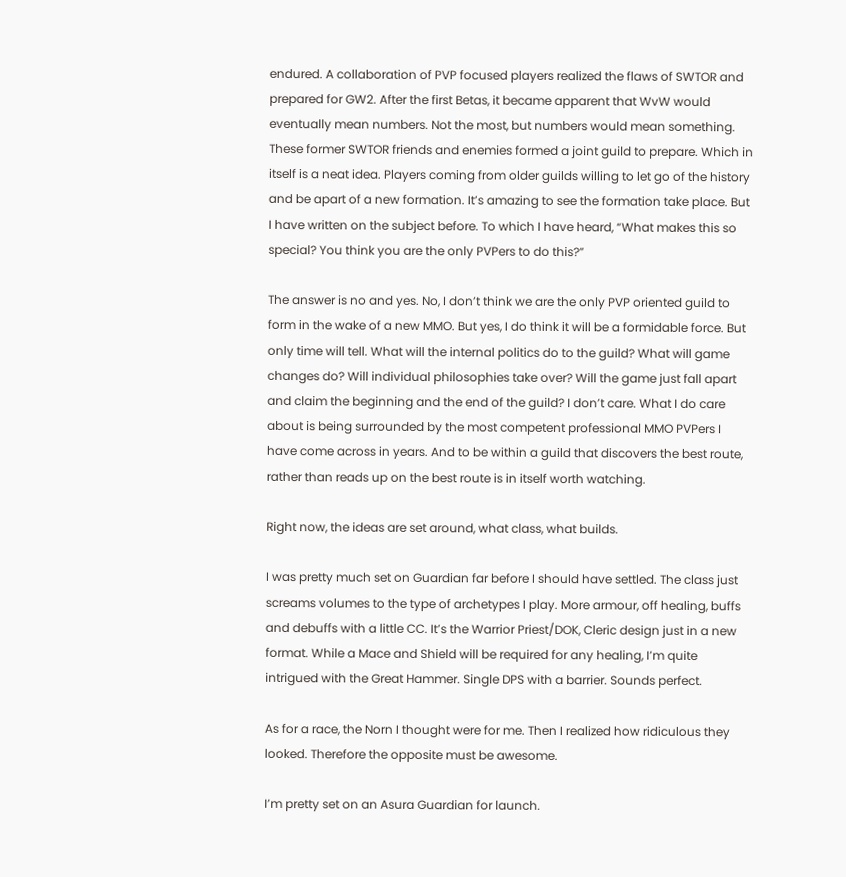endured. A collaboration of PVP focused players realized the flaws of SWTOR and prepared for GW2. After the first Betas, it became apparent that WvW would eventually mean numbers. Not the most, but numbers would mean something. These former SWTOR friends and enemies formed a joint guild to prepare. Which in itself is a neat idea. Players coming from older guilds willing to let go of the history and be apart of a new formation. It’s amazing to see the formation take place. But I have written on the subject before. To which I have heard, “What makes this so special? You think you are the only PVPers to do this?”

The answer is no and yes. No, I don’t think we are the only PVP oriented guild to form in the wake of a new MMO. But yes, I do think it will be a formidable force. But only time will tell. What will the internal politics do to the guild? What will game changes do? Will individual philosophies take over? Will the game just fall apart and claim the beginning and the end of the guild? I don’t care. What I do care about is being surrounded by the most competent professional MMO PVPers I have come across in years. And to be within a guild that discovers the best route, rather than reads up on the best route is in itself worth watching.

Right now, the ideas are set around, what class, what builds.

I was pretty much set on Guardian far before I should have settled. The class just screams volumes to the type of archetypes I play. More armour, off healing, buffs and debuffs with a little CC. It’s the Warrior Priest/DOK, Cleric design just in a new format. While a Mace and Shield will be required for any healing, I’m quite intrigued with the Great Hammer. Single DPS with a barrier. Sounds perfect.

As for a race, the Norn I thought were for me. Then I realized how ridiculous they looked. Therefore the opposite must be awesome.

I’m pretty set on an Asura Guardian for launch.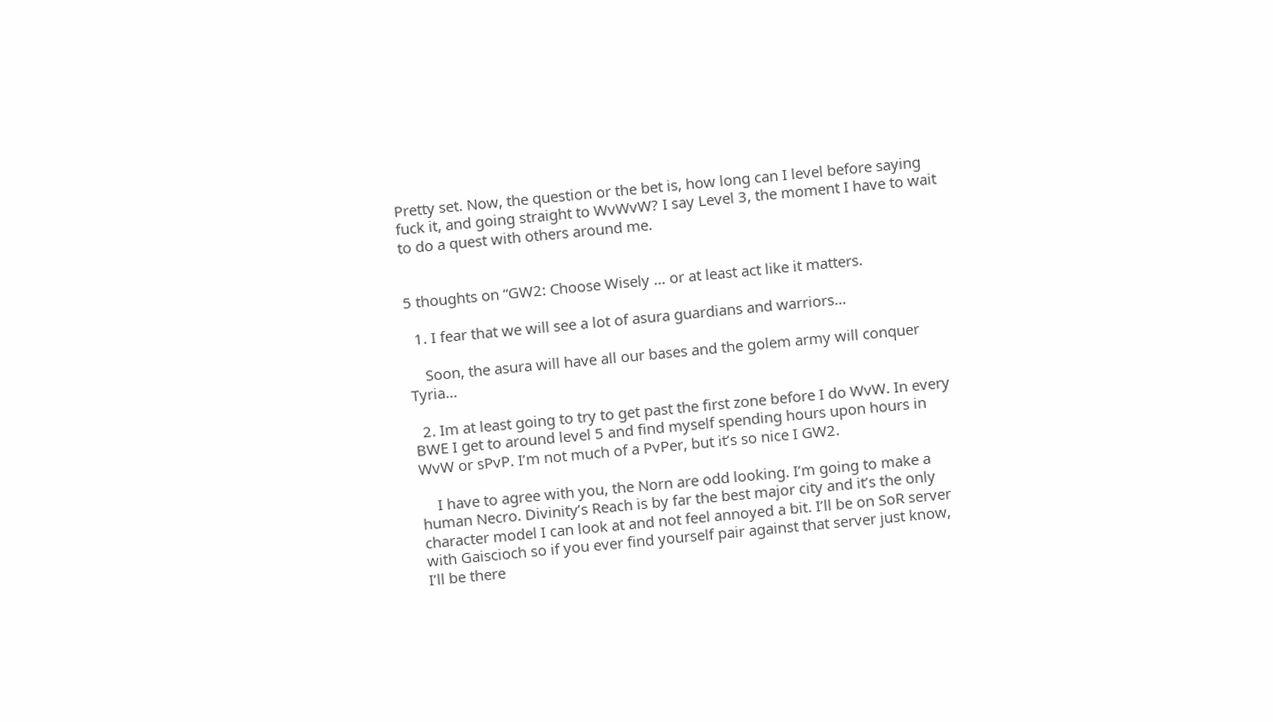Pretty set. Now, the question or the bet is, how long can I level before saying fuck it, and going straight to WvWvW? I say Level 3, the moment I have to wait to do a quest with others around me.


5 thoughts on “GW2: Choose Wisely … or at least act like it matters.

  1. I fear that we will see a lot of asura guardians and warriors…

    Soon, the asura will have all our bases and the golem army will conquer Tyria…

  2. Im at least going to try to get past the first zone before I do WvW. In every BWE I get to around level 5 and find myself spending hours upon hours in WvW or sPvP. I’m not much of a PvPer, but it’s so nice I GW2.

    I have to agree with you, the Norn are odd looking. I’m going to make a human Necro. Divinity’s Reach is by far the best major city and it’s the only character model I can look at and not feel annoyed a bit. I’ll be on SoR server with Gaiscioch so if you ever find yourself pair against that server just know, I’ll be there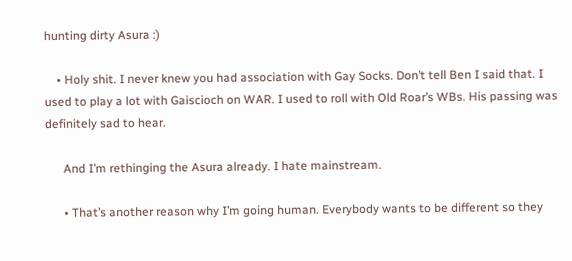hunting dirty Asura :)

    • Holy shit. I never knew you had association with Gay Socks. Don’t tell Ben I said that. I used to play a lot with Gaiscioch on WAR. I used to roll with Old Roar’s WBs. His passing was definitely sad to hear.

      And I’m rethinging the Asura already. I hate mainstream.

      • That’s another reason why I’m going human. Everybody wants to be different so they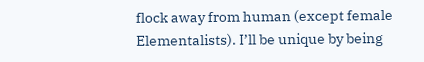flock away from human (except female Elementalists). I’ll be unique by being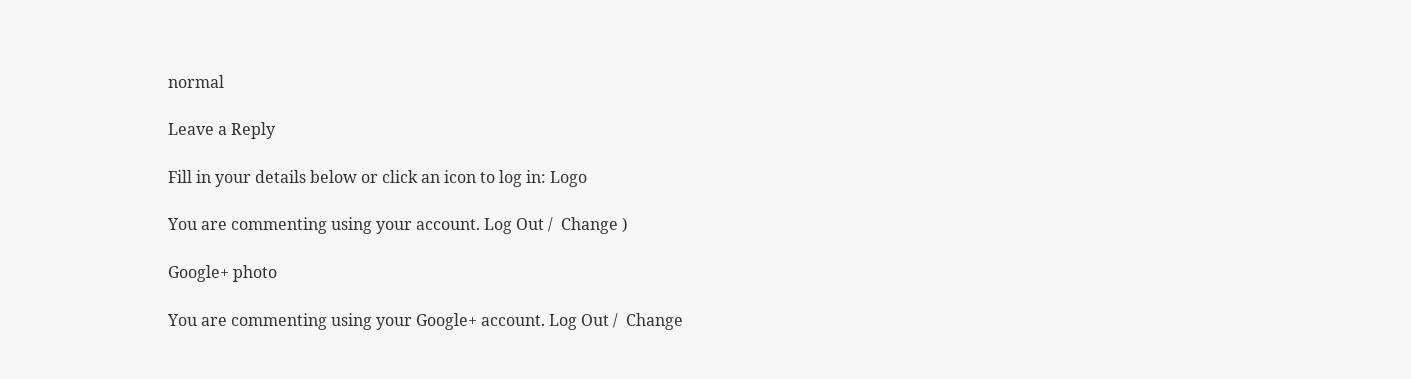normal

Leave a Reply

Fill in your details below or click an icon to log in: Logo

You are commenting using your account. Log Out /  Change )

Google+ photo

You are commenting using your Google+ account. Log Out /  Change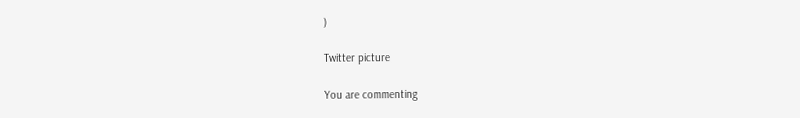)

Twitter picture

You are commenting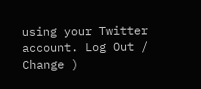using your Twitter account. Log Out /  Change )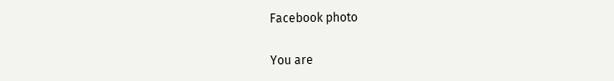Facebook photo

You are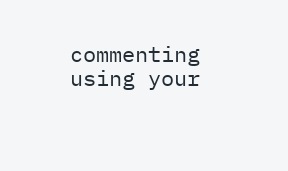commenting using your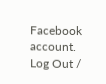Facebook account. Log Out /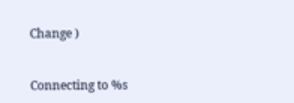Change )


Connecting to %s